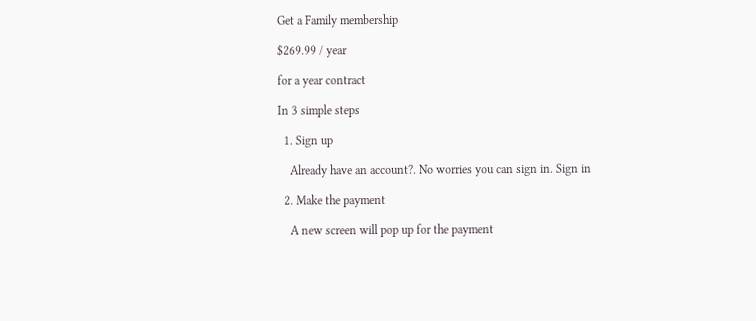Get a Family membership

$269.99 / year

for a year contract

In 3 simple steps

  1. Sign up

    Already have an account?. No worries you can sign in. Sign in

  2. Make the payment

    A new screen will pop up for the payment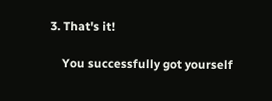3. That's it!

    You successfully got yourself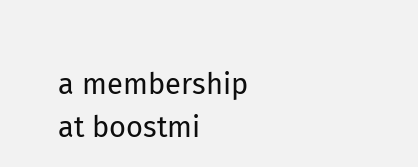a membership at boostmi